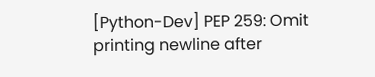[Python-Dev] PEP 259: Omit printing newline after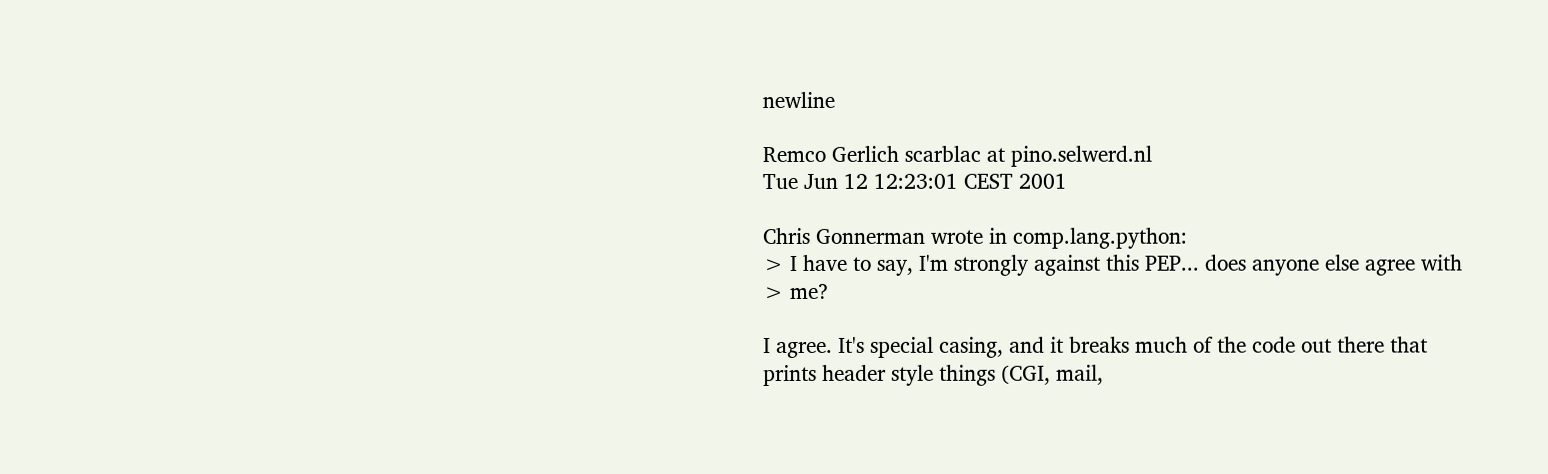newline

Remco Gerlich scarblac at pino.selwerd.nl
Tue Jun 12 12:23:01 CEST 2001

Chris Gonnerman wrote in comp.lang.python:
> I have to say, I'm strongly against this PEP... does anyone else agree with
> me?

I agree. It's special casing, and it breaks much of the code out there that
prints header style things (CGI, mail,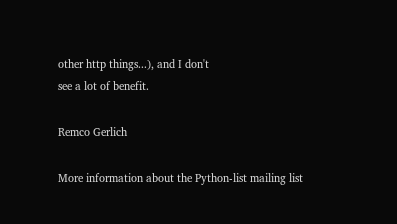other http things...), and I don't
see a lot of benefit.

Remco Gerlich

More information about the Python-list mailing list